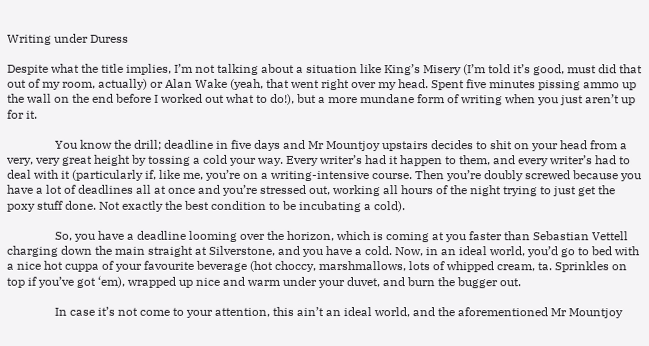Writing under Duress

Despite what the title implies, I’m not talking about a situation like King’s Misery (I’m told it’s good, must did that out of my room, actually) or Alan Wake (yeah, that went right over my head. Spent five minutes pissing ammo up the wall on the end before I worked out what to do!), but a more mundane form of writing when you just aren’t up for it.

                You know the drill; deadline in five days and Mr Mountjoy upstairs decides to shit on your head from a very, very great height by tossing a cold your way. Every writer’s had it happen to them, and every writer’s had to deal with it (particularly if, like me, you’re on a writing-intensive course. Then you’re doubly screwed because you have a lot of deadlines all at once and you’re stressed out, working all hours of the night trying to just get the poxy stuff done. Not exactly the best condition to be incubating a cold).

                So, you have a deadline looming over the horizon, which is coming at you faster than Sebastian Vettell charging down the main straight at Silverstone, and you have a cold. Now, in an ideal world, you’d go to bed with a nice hot cuppa of your favourite beverage (hot choccy, marshmallows, lots of whipped cream, ta. Sprinkles on top if you’ve got ‘em), wrapped up nice and warm under your duvet, and burn the bugger out.

                In case it’s not come to your attention, this ain’t an ideal world, and the aforementioned Mr Mountjoy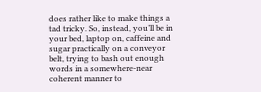does rather like to make things a tad tricky. So, instead, you’ll be in your bed, laptop on, caffeine and sugar practically on a conveyor belt, trying to bash out enough words in a somewhere-near coherent manner to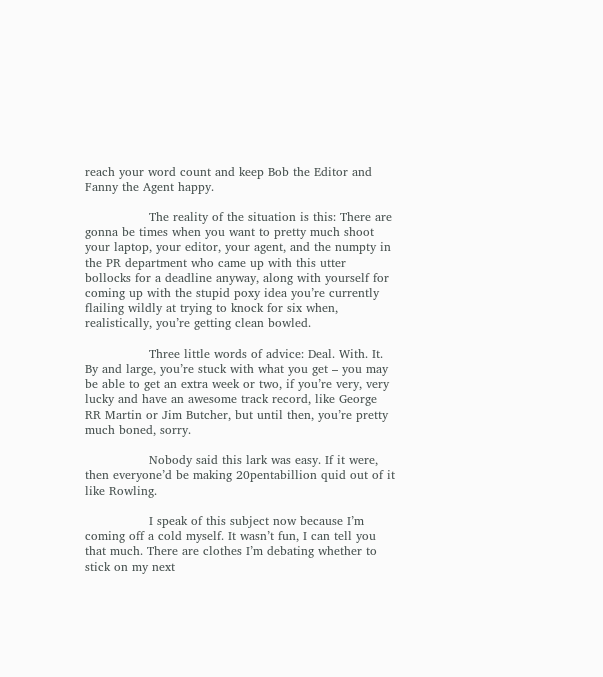reach your word count and keep Bob the Editor and Fanny the Agent happy.

                The reality of the situation is this: There are gonna be times when you want to pretty much shoot your laptop, your editor, your agent, and the numpty in the PR department who came up with this utter bollocks for a deadline anyway, along with yourself for coming up with the stupid poxy idea you’re currently flailing wildly at trying to knock for six when, realistically, you’re getting clean bowled.

                Three little words of advice: Deal. With. It. By and large, you’re stuck with what you get – you may be able to get an extra week or two, if you’re very, very lucky and have an awesome track record, like George RR Martin or Jim Butcher, but until then, you’re pretty much boned, sorry.

                Nobody said this lark was easy. If it were, then everyone’d be making 20pentabillion quid out of it like Rowling.

                I speak of this subject now because I’m coming off a cold myself. It wasn’t fun, I can tell you that much. There are clothes I’m debating whether to stick on my next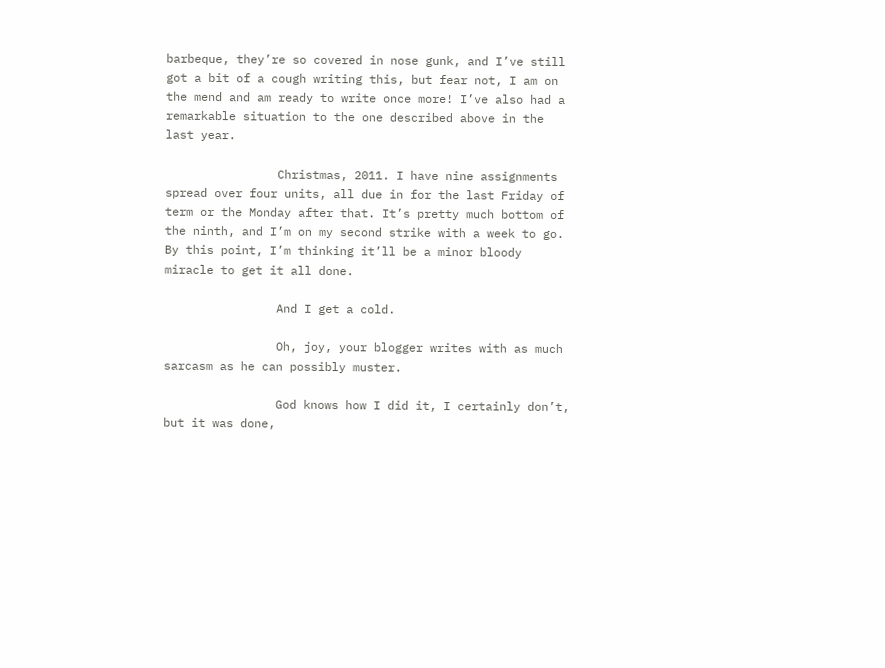barbeque, they’re so covered in nose gunk, and I’ve still got a bit of a cough writing this, but fear not, I am on the mend and am ready to write once more! I’ve also had a remarkable situation to the one described above in the last year.

                Christmas, 2011. I have nine assignments spread over four units, all due in for the last Friday of term or the Monday after that. It’s pretty much bottom of the ninth, and I’m on my second strike with a week to go. By this point, I’m thinking it’ll be a minor bloody miracle to get it all done.

                And I get a cold.

                Oh, joy, your blogger writes with as much sarcasm as he can possibly muster.

                God knows how I did it, I certainly don’t, but it was done,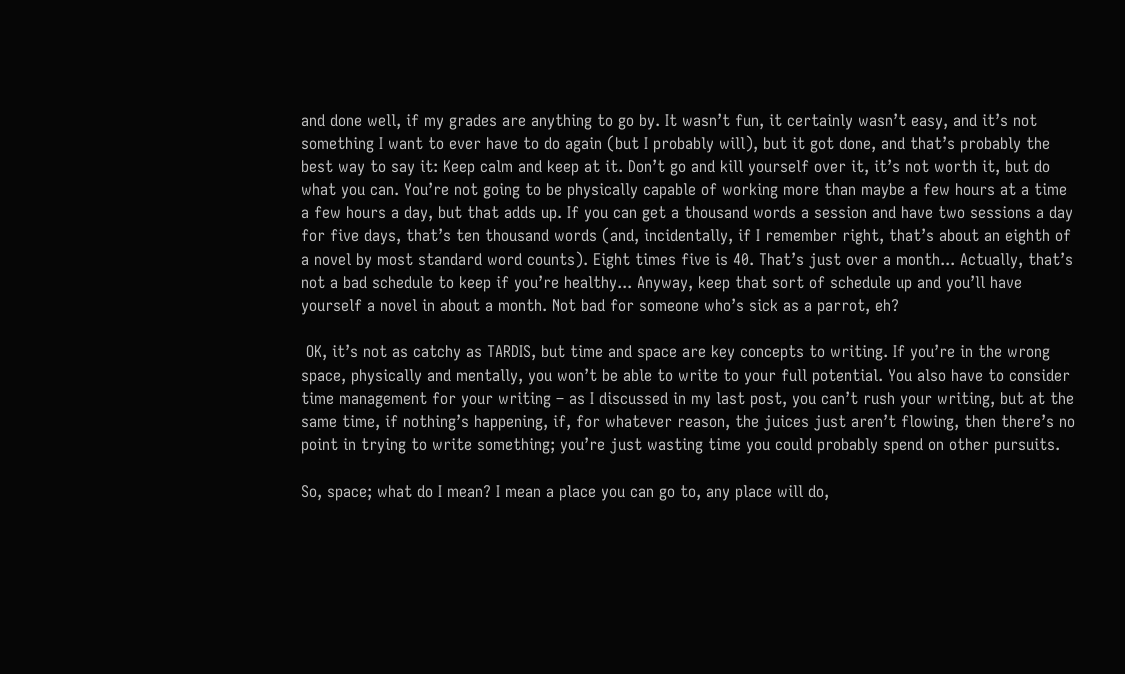and done well, if my grades are anything to go by. It wasn’t fun, it certainly wasn’t easy, and it’s not something I want to ever have to do again (but I probably will), but it got done, and that’s probably the best way to say it: Keep calm and keep at it. Don’t go and kill yourself over it, it’s not worth it, but do what you can. You’re not going to be physically capable of working more than maybe a few hours at a time a few hours a day, but that adds up. If you can get a thousand words a session and have two sessions a day for five days, that’s ten thousand words (and, incidentally, if I remember right, that’s about an eighth of a novel by most standard word counts). Eight times five is 40. That’s just over a month... Actually, that’s not a bad schedule to keep if you’re healthy... Anyway, keep that sort of schedule up and you’ll have yourself a novel in about a month. Not bad for someone who’s sick as a parrot, eh?

 OK, it’s not as catchy as TARDIS, but time and space are key concepts to writing. If you’re in the wrong space, physically and mentally, you won’t be able to write to your full potential. You also have to consider time management for your writing – as I discussed in my last post, you can’t rush your writing, but at the same time, if nothing’s happening, if, for whatever reason, the juices just aren’t flowing, then there’s no point in trying to write something; you’re just wasting time you could probably spend on other pursuits.

So, space; what do I mean? I mean a place you can go to, any place will do,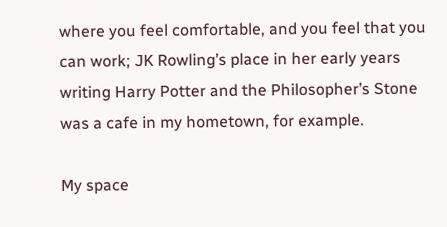where you feel comfortable, and you feel that you can work; JK Rowling’s place in her early years writing Harry Potter and the Philosopher’s Stone was a cafe in my hometown, for example.

My space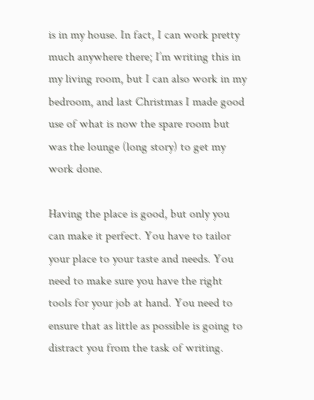is in my house. In fact, I can work pretty much anywhere there; I’m writing this in my living room, but I can also work in my bedroom, and last Christmas I made good use of what is now the spare room but was the lounge (long story) to get my work done.

Having the place is good, but only you can make it perfect. You have to tailor your place to your taste and needs. You need to make sure you have the right tools for your job at hand. You need to ensure that as little as possible is going to distract you from the task of writing.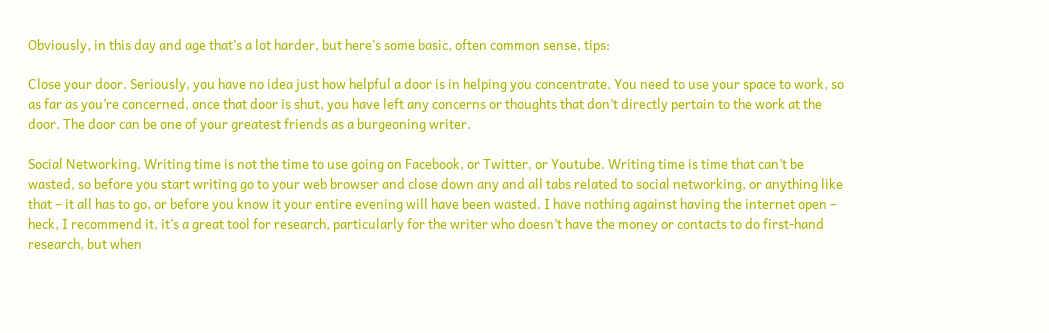Obviously, in this day and age that’s a lot harder, but here’s some basic, often common sense, tips:

Close your door. Seriously, you have no idea just how helpful a door is in helping you concentrate. You need to use your space to work, so as far as you’re concerned, once that door is shut, you have left any concerns or thoughts that don’t directly pertain to the work at the door. The door can be one of your greatest friends as a burgeoning writer.

Social Networking. Writing time is not the time to use going on Facebook, or Twitter, or Youtube. Writing time is time that can’t be wasted, so before you start writing go to your web browser and close down any and all tabs related to social networking, or anything like that – it all has to go, or before you know it your entire evening will have been wasted. I have nothing against having the internet open – heck, I recommend it, it’s a great tool for research, particularly for the writer who doesn’t have the money or contacts to do first-hand research, but when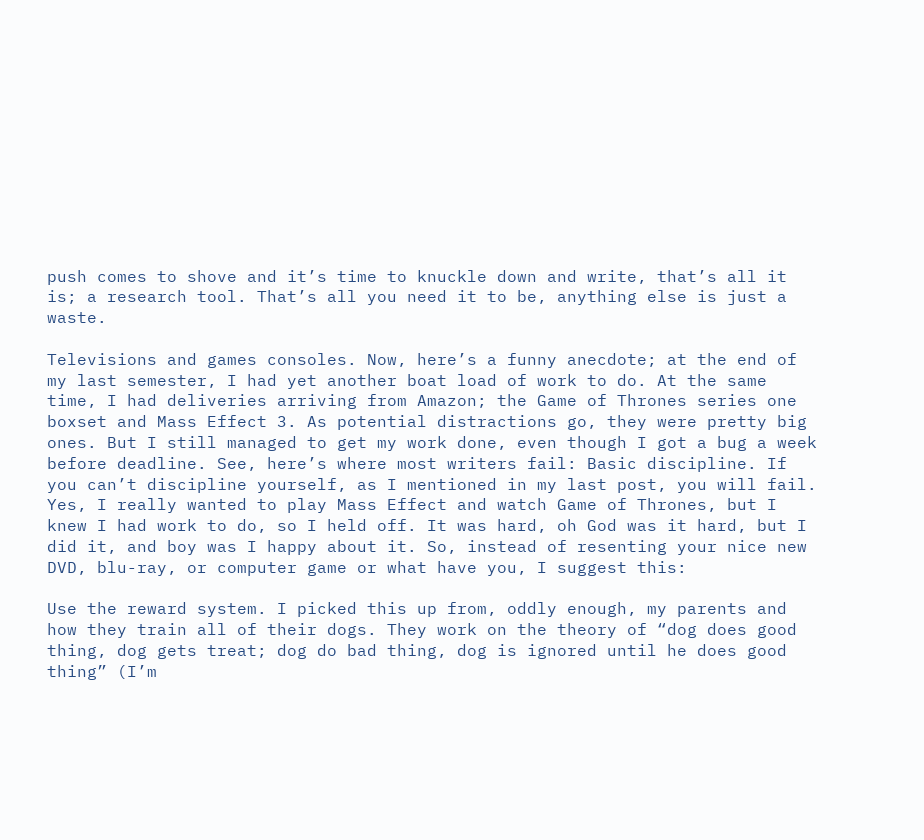push comes to shove and it’s time to knuckle down and write, that’s all it is; a research tool. That’s all you need it to be, anything else is just a waste.

Televisions and games consoles. Now, here’s a funny anecdote; at the end of my last semester, I had yet another boat load of work to do. At the same time, I had deliveries arriving from Amazon; the Game of Thrones series one boxset and Mass Effect 3. As potential distractions go, they were pretty big ones. But I still managed to get my work done, even though I got a bug a week before deadline. See, here’s where most writers fail: Basic discipline. If you can’t discipline yourself, as I mentioned in my last post, you will fail. Yes, I really wanted to play Mass Effect and watch Game of Thrones, but I knew I had work to do, so I held off. It was hard, oh God was it hard, but I did it, and boy was I happy about it. So, instead of resenting your nice new DVD, blu-ray, or computer game or what have you, I suggest this:

Use the reward system. I picked this up from, oddly enough, my parents and how they train all of their dogs. They work on the theory of “dog does good thing, dog gets treat; dog do bad thing, dog is ignored until he does good thing” (I’m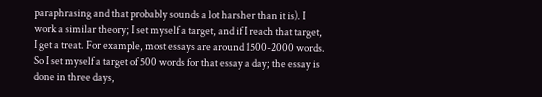paraphrasing and that probably sounds a lot harsher than it is). I work a similar theory; I set myself a target, and if I reach that target, I get a treat. For example, most essays are around 1500-2000 words. So I set myself a target of 500 words for that essay a day; the essay is done in three days,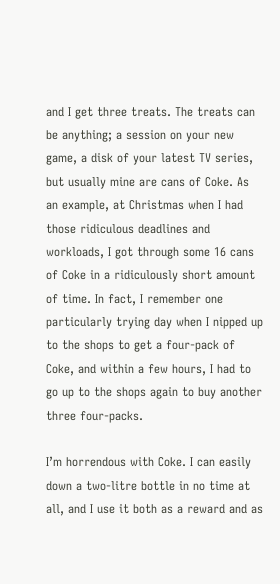and I get three treats. The treats can be anything; a session on your new game, a disk of your latest TV series, but usually mine are cans of Coke. As an example, at Christmas when I had those ridiculous deadlines and workloads, I got through some 16 cans of Coke in a ridiculously short amount of time. In fact, I remember one particularly trying day when I nipped up to the shops to get a four-pack of Coke, and within a few hours, I had to go up to the shops again to buy another three four-packs.

I’m horrendous with Coke. I can easily down a two-litre bottle in no time at all, and I use it both as a reward and as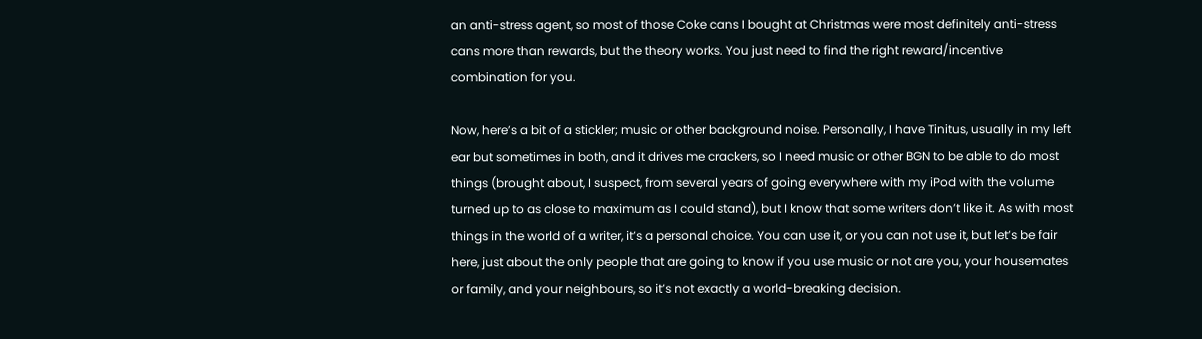an anti-stress agent, so most of those Coke cans I bought at Christmas were most definitely anti-stress cans more than rewards, but the theory works. You just need to find the right reward/incentive combination for you.

Now, here’s a bit of a stickler; music or other background noise. Personally, I have Tinitus, usually in my left ear but sometimes in both, and it drives me crackers, so I need music or other BGN to be able to do most things (brought about, I suspect, from several years of going everywhere with my iPod with the volume turned up to as close to maximum as I could stand), but I know that some writers don’t like it. As with most things in the world of a writer, it’s a personal choice. You can use it, or you can not use it, but let’s be fair here, just about the only people that are going to know if you use music or not are you, your housemates or family, and your neighbours, so it’s not exactly a world-breaking decision.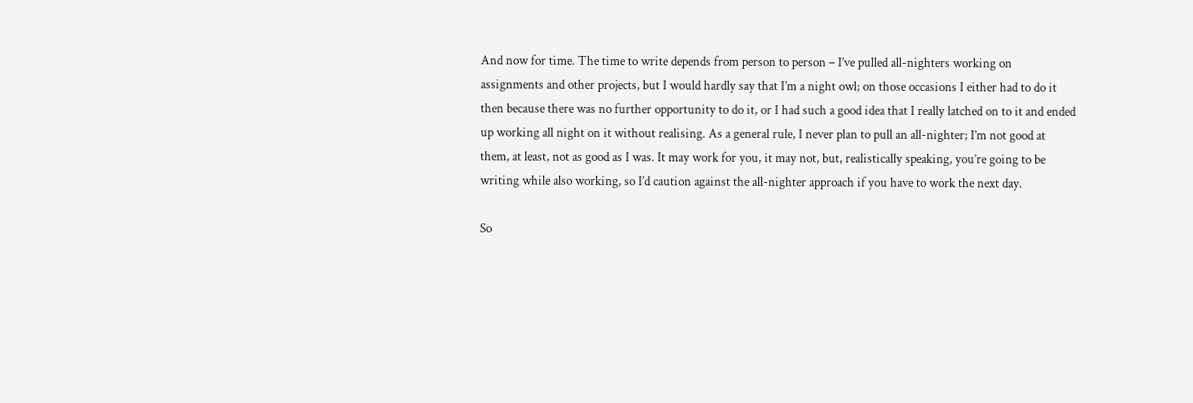And now for time. The time to write depends from person to person – I’ve pulled all-nighters working on assignments and other projects, but I would hardly say that I’m a night owl; on those occasions I either had to do it then because there was no further opportunity to do it, or I had such a good idea that I really latched on to it and ended up working all night on it without realising. As a general rule, I never plan to pull an all-nighter; I’m not good at them, at least, not as good as I was. It may work for you, it may not, but, realistically speaking, you’re going to be writing while also working, so I’d caution against the all-nighter approach if you have to work the next day.

So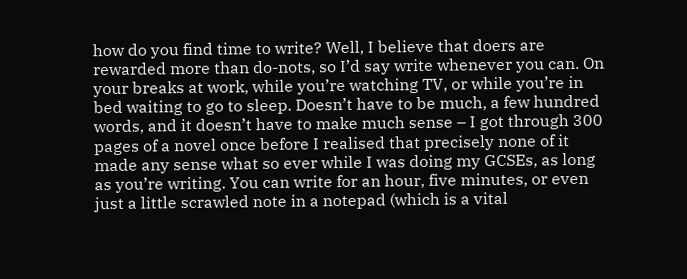how do you find time to write? Well, I believe that doers are rewarded more than do-nots, so I’d say write whenever you can. On your breaks at work, while you’re watching TV, or while you’re in bed waiting to go to sleep. Doesn’t have to be much, a few hundred words, and it doesn’t have to make much sense – I got through 300 pages of a novel once before I realised that precisely none of it made any sense what so ever while I was doing my GCSEs, as long as you’re writing. You can write for an hour, five minutes, or even just a little scrawled note in a notepad (which is a vital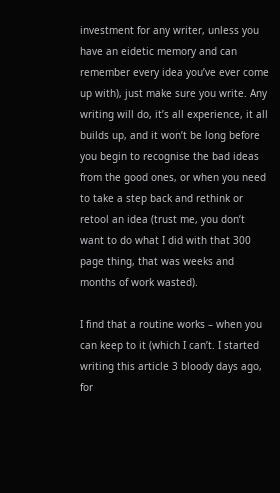investment for any writer, unless you have an eidetic memory and can remember every idea you’ve ever come up with), just make sure you write. Any writing will do, it’s all experience, it all builds up, and it won’t be long before you begin to recognise the bad ideas from the good ones, or when you need to take a step back and rethink or retool an idea (trust me, you don’t want to do what I did with that 300 page thing, that was weeks and months of work wasted).

I find that a routine works – when you can keep to it (which I can’t. I started writing this article 3 bloody days ago, for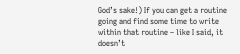God’s sake!) If you can get a routine going and find some time to write within that routine – like I said, it doesn’t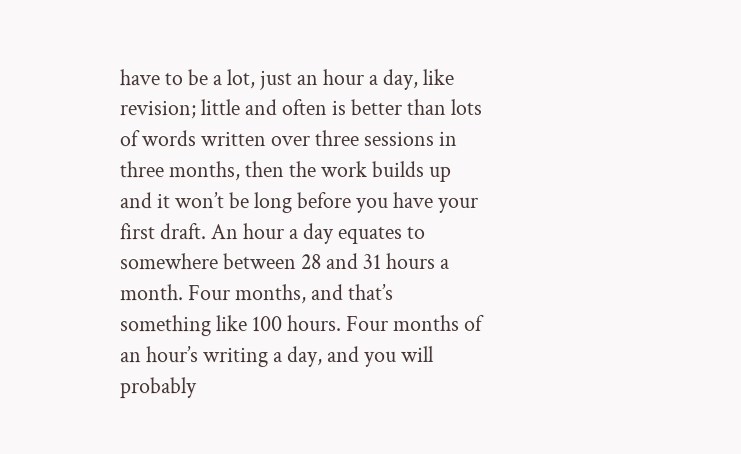have to be a lot, just an hour a day, like revision; little and often is better than lots of words written over three sessions in three months, then the work builds up and it won’t be long before you have your first draft. An hour a day equates to somewhere between 28 and 31 hours a month. Four months, and that’s something like 100 hours. Four months of an hour’s writing a day, and you will probably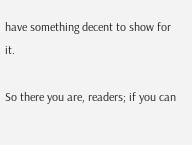have something decent to show for it.

So there you are, readers; if you can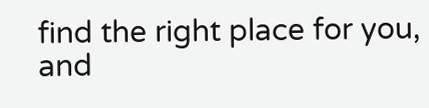find the right place for you, and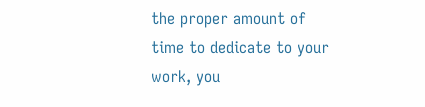the proper amount of time to dedicate to your work, you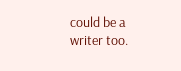could be a writer too.